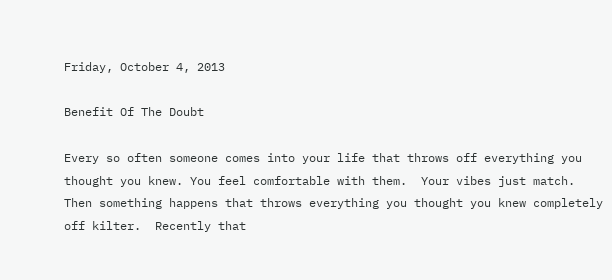Friday, October 4, 2013

Benefit Of The Doubt

Every so often someone comes into your life that throws off everything you thought you knew. You feel comfortable with them.  Your vibes just match.  Then something happens that throws everything you thought you knew completely off kilter.  Recently that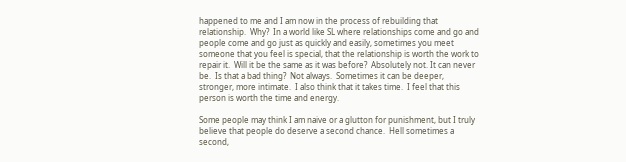happened to me and I am now in the process of rebuilding that relationship.  Why?  In a world like SL where relationships come and go and people come and go just as quickly and easily, sometimes you meet someone that you feel is special, that the relationship is worth the work to repair it.  Will it be the same as it was before?  Absolutely not. It can never be.  Is that a bad thing?  Not always.  Sometimes it can be deeper, stronger, more intimate.  I also think that it takes time.  I feel that this person is worth the time and energy.

Some people may think I am naive or a glutton for punishment, but I truly believe that people do deserve a second chance.  Hell sometimes a second,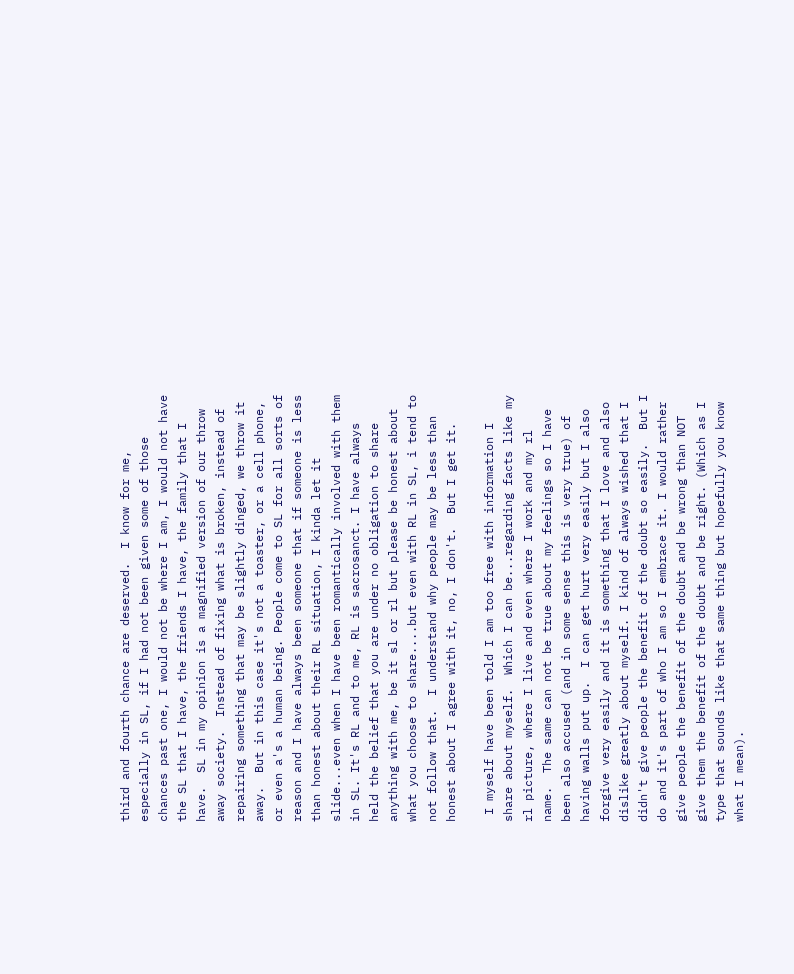third and fourth chance are deserved.  I know for me, especially in SL, if I had not been given some of those chances past one, I would not be where I am, I would not have the SL that I have, the friends I have, the family that I have.  SL in my opinion is a magnified version of our throw away society.  Instead of fixing what is broken, instead of repairing something that may be slightly dinged, we throw it away.  But in this case it's not a toaster, or a cell phone, or even a's a human being. People come to SL for all sorts of reason and I have always been someone that if someone is less than honest about their RL situation, I kinda let it slide...even when I have been romantically involved with them in SL. It's RL and to me, RL is sacrosanct. I have always held the belief that you are under no obligation to share anything with me, be it sl or rl but please be honest about what you choose to share....but even with RL in SL, i tend to not follow that.  I understand why people may be less than honest about I agree with it, no, I don't.  But I get it.

 I myself have been told I am too free with information I share about myself.  Which I can be...regarding facts like my rl picture, where I live and even where I work and my rl name.  The same can not be true about my feelings so I have been also accused (and in some sense this is very true) of having walls put up.  I can get hurt very easily but I also forgive very easily and it is something that I love and also dislike greatly about myself. I kind of always wished that I didn't give people the benefit of the doubt so easily.  But I do and it's part of who I am so I embrace it. I would rather give people the benefit of the doubt and be wrong than NOT give them the benefit of the doubt and be right. (Which as I type that sounds like that same thing but hopefully you know what I mean).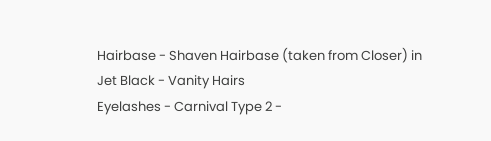Hairbase - Shaven Hairbase (taken from Closer) in Jet Black - Vanity Hairs
Eyelashes - Carnival Type 2 -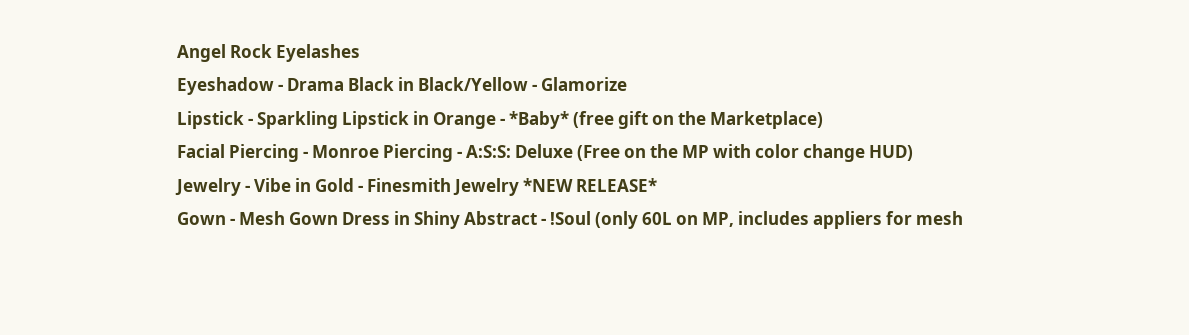Angel Rock Eyelashes
Eyeshadow - Drama Black in Black/Yellow - Glamorize
Lipstick - Sparkling Lipstick in Orange - *Baby* (free gift on the Marketplace)
Facial Piercing - Monroe Piercing - A:S:S: Deluxe (Free on the MP with color change HUD)
Jewelry - Vibe in Gold - Finesmith Jewelry *NEW RELEASE*
Gown - Mesh Gown Dress in Shiny Abstract - !Soul (only 60L on MP, includes appliers for mesh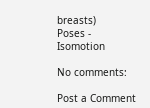breasts)
Poses - Isomotion

No comments:

Post a Comment